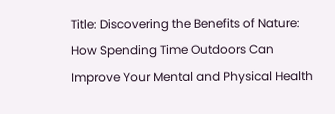Title: Discovering the Benefits of Nature: How Spending Time Outdoors Can Improve Your Mental and Physical Health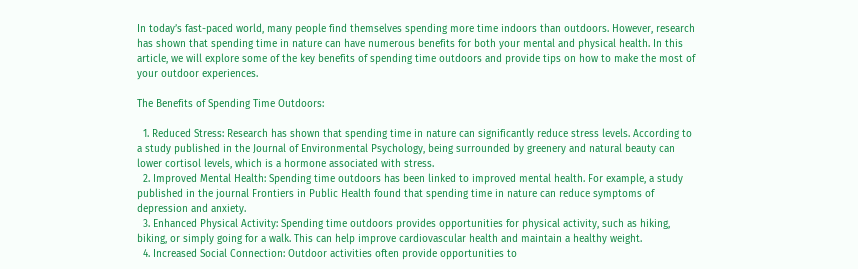In today’s fast-paced world, many people find themselves spending more time indoors than outdoors. However, research has shown that spending time in nature can have numerous benefits for both your mental and physical health. In this article, we will explore some of the key benefits of spending time outdoors and provide tips on how to make the most of your outdoor experiences.

The Benefits of Spending Time Outdoors:

  1. Reduced Stress: Research has shown that spending time in nature can significantly reduce stress levels. According to a study published in the Journal of Environmental Psychology, being surrounded by greenery and natural beauty can lower cortisol levels, which is a hormone associated with stress.
  2. Improved Mental Health: Spending time outdoors has been linked to improved mental health. For example, a study published in the journal Frontiers in Public Health found that spending time in nature can reduce symptoms of depression and anxiety.
  3. Enhanced Physical Activity: Spending time outdoors provides opportunities for physical activity, such as hiking, biking, or simply going for a walk. This can help improve cardiovascular health and maintain a healthy weight.
  4. Increased Social Connection: Outdoor activities often provide opportunities to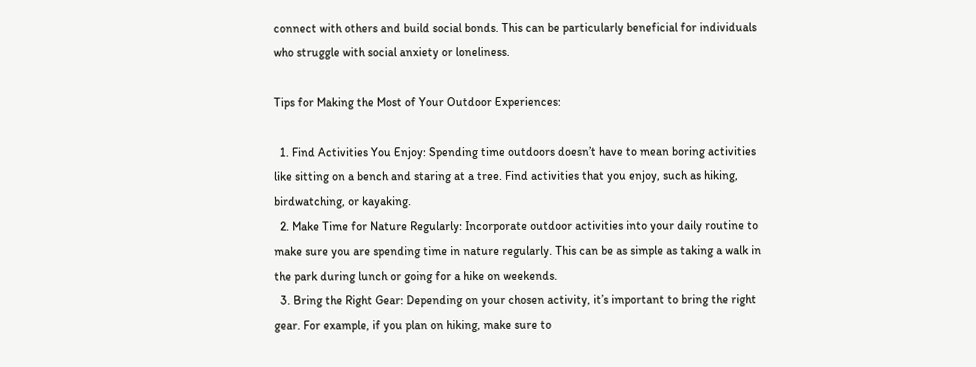connect with others and build social bonds. This can be particularly beneficial for individuals who struggle with social anxiety or loneliness.

Tips for Making the Most of Your Outdoor Experiences:

  1. Find Activities You Enjoy: Spending time outdoors doesn’t have to mean boring activities like sitting on a bench and staring at a tree. Find activities that you enjoy, such as hiking, birdwatching, or kayaking.
  2. Make Time for Nature Regularly: Incorporate outdoor activities into your daily routine to make sure you are spending time in nature regularly. This can be as simple as taking a walk in the park during lunch or going for a hike on weekends.
  3. Bring the Right Gear: Depending on your chosen activity, it’s important to bring the right gear. For example, if you plan on hiking, make sure to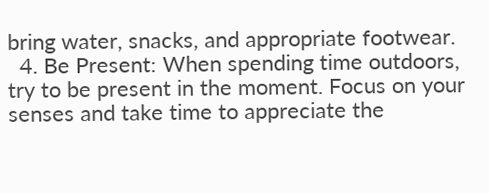bring water, snacks, and appropriate footwear.
  4. Be Present: When spending time outdoors, try to be present in the moment. Focus on your senses and take time to appreciate the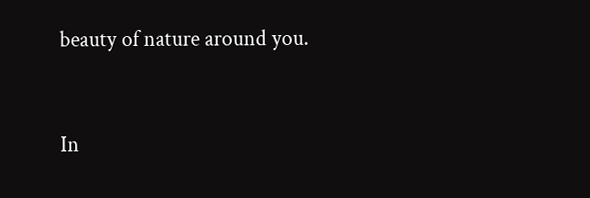beauty of nature around you.


In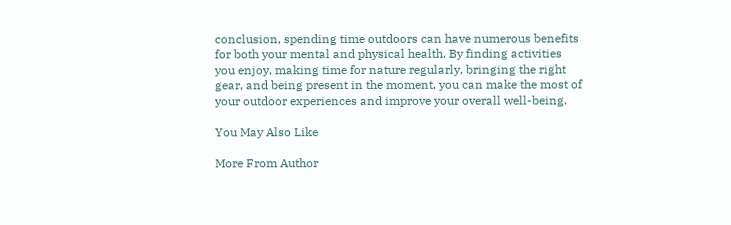conclusion, spending time outdoors can have numerous benefits for both your mental and physical health. By finding activities you enjoy, making time for nature regularly, bringing the right gear, and being present in the moment, you can make the most of your outdoor experiences and improve your overall well-being.

You May Also Like

More From Author